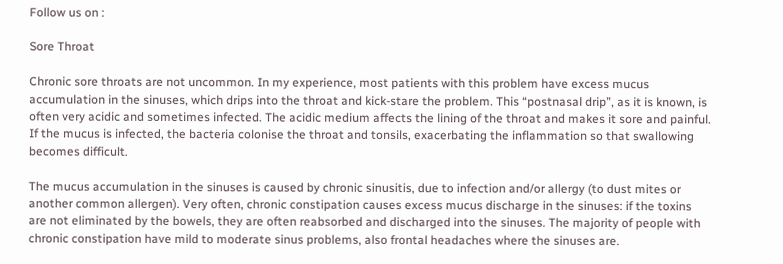Follow us on :

Sore Throat

Chronic sore throats are not uncommon. In my experience, most patients with this problem have excess mucus accumulation in the sinuses, which drips into the throat and kick-stare the problem. This “postnasal drip”, as it is known, is often very acidic and sometimes infected. The acidic medium affects the lining of the throat and makes it sore and painful. If the mucus is infected, the bacteria colonise the throat and tonsils, exacerbating the inflammation so that swallowing becomes difficult.

The mucus accumulation in the sinuses is caused by chronic sinusitis, due to infection and/or allergy (to dust mites or another common allergen). Very often, chronic constipation causes excess mucus discharge in the sinuses: if the toxins are not eliminated by the bowels, they are often reabsorbed and discharged into the sinuses. The majority of people with chronic constipation have mild to moderate sinus problems, also frontal headaches where the sinuses are.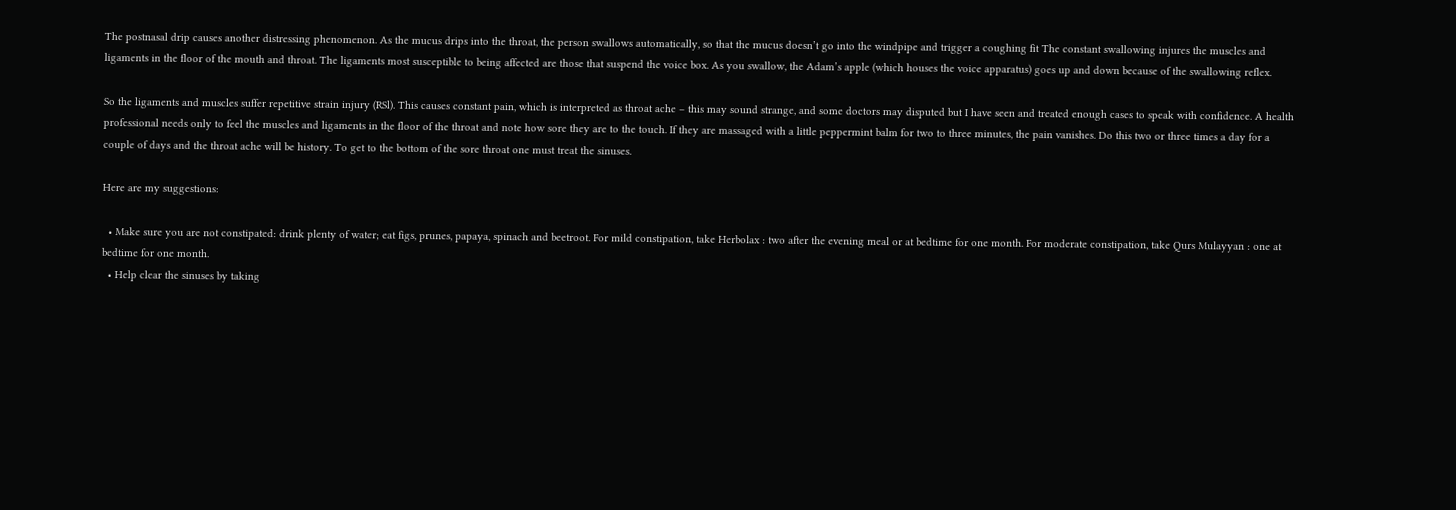The postnasal drip causes another distressing phenomenon. As the mucus drips into the throat, the person swallows automatically, so that the mucus doesn’t go into the windpipe and trigger a coughing fit The constant swallowing injures the muscles and ligaments in the floor of the mouth and throat. The ligaments most susceptible to being affected are those that suspend the voice box. As you swallow, the Adam’s apple (which houses the voice apparatus) goes up and down because of the swallowing reflex.

So the ligaments and muscles suffer repetitive strain injury (RSl). This causes constant pain, which is interpreted as throat ache – this may sound strange, and some doctors may disputed but I have seen and treated enough cases to speak with confidence. A health professional needs only to feel the muscles and ligaments in the floor of the throat and note how sore they are to the touch. If they are massaged with a little peppermint balm for two to three minutes, the pain vanishes. Do this two or three times a day for a couple of days and the throat ache will be history. To get to the bottom of the sore throat one must treat the sinuses.

Here are my suggestions:

  • Make sure you are not constipated: drink plenty of water; eat figs, prunes, papaya, spinach and beetroot. For mild constipation, take Herbolax : two after the evening meal or at bedtime for one month. For moderate constipation, take Qurs Mulayyan : one at bedtime for one month.
  • Help clear the sinuses by taking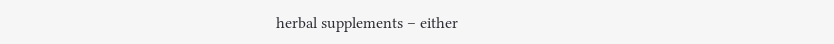herbal supplements – either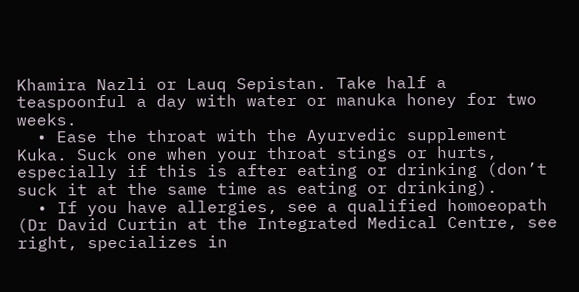Khamira Nazli or Lauq Sepistan. Take half a teaspoonful a day with water or manuka honey for two weeks.
  • Ease the throat with the Ayurvedic supplement Kuka. Suck one when your throat stings or hurts, especially if this is after eating or drinking (don’t suck it at the same time as eating or drinking).
  • If you have allergies, see a qualified homoeopath (Dr David Curtin at the Integrated Medical Centre, see right, specializes in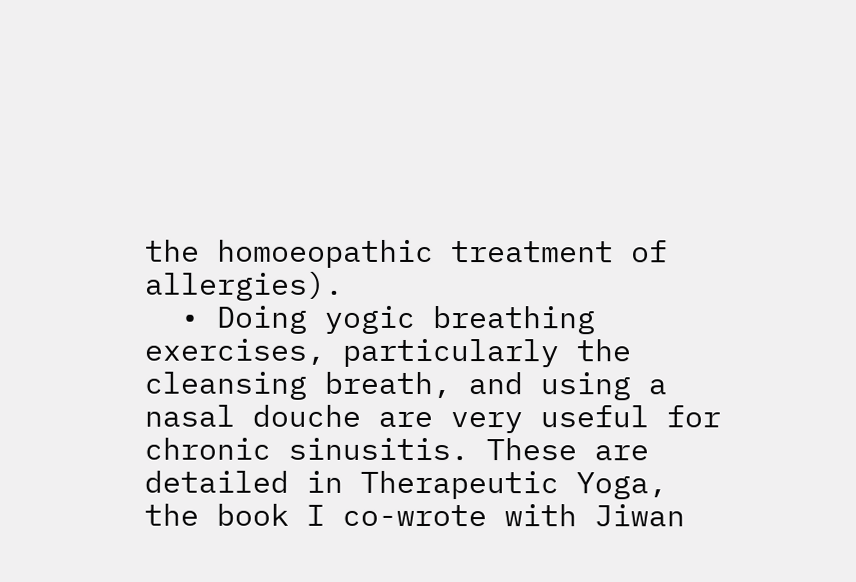the homoeopathic treatment of allergies).
  • Doing yogic breathing exercises, particularly the cleansing breath, and using a nasal douche are very useful for chronic sinusitis. These are detailed in Therapeutic Yoga, the book I co-wrote with Jiwan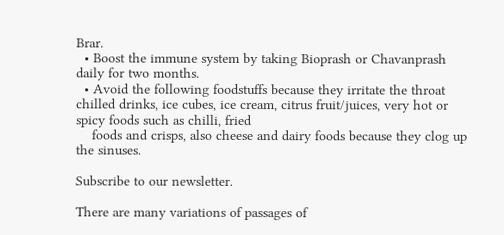Brar.
  • Boost the immune system by taking Bioprash or Chavanprash daily for two months.
  • Avoid the following foodstuffs because they irritate the throat chilled drinks, ice cubes, ice cream, citrus fruit/juices, very hot or spicy foods such as chilli, fried
    foods and crisps, also cheese and dairy foods because they clog up the sinuses.

Subscribe to our newsletter.

There are many variations of passages of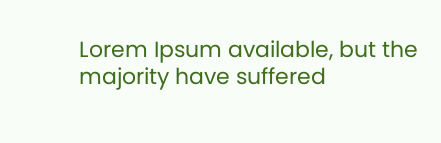Lorem Ipsum available, but the majority have suffered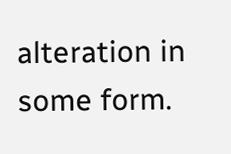alteration in some form.